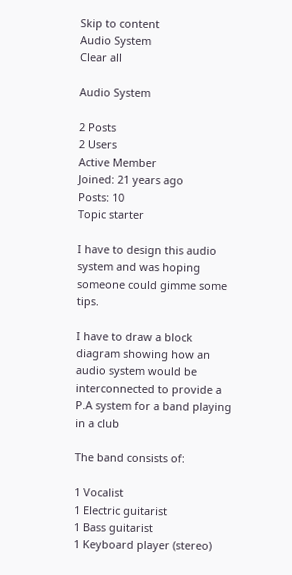Skip to content
Audio System
Clear all

Audio System

2 Posts
2 Users
Active Member
Joined: 21 years ago
Posts: 10
Topic starter

I have to design this audio system and was hoping someone could gimme some tips.

I have to draw a block diagram showing how an audio system would be interconnected to provide a P.A system for a band playing in a club

The band consists of:

1 Vocalist
1 Electric guitarist
1 Bass guitarist
1 Keyboard player (stereo)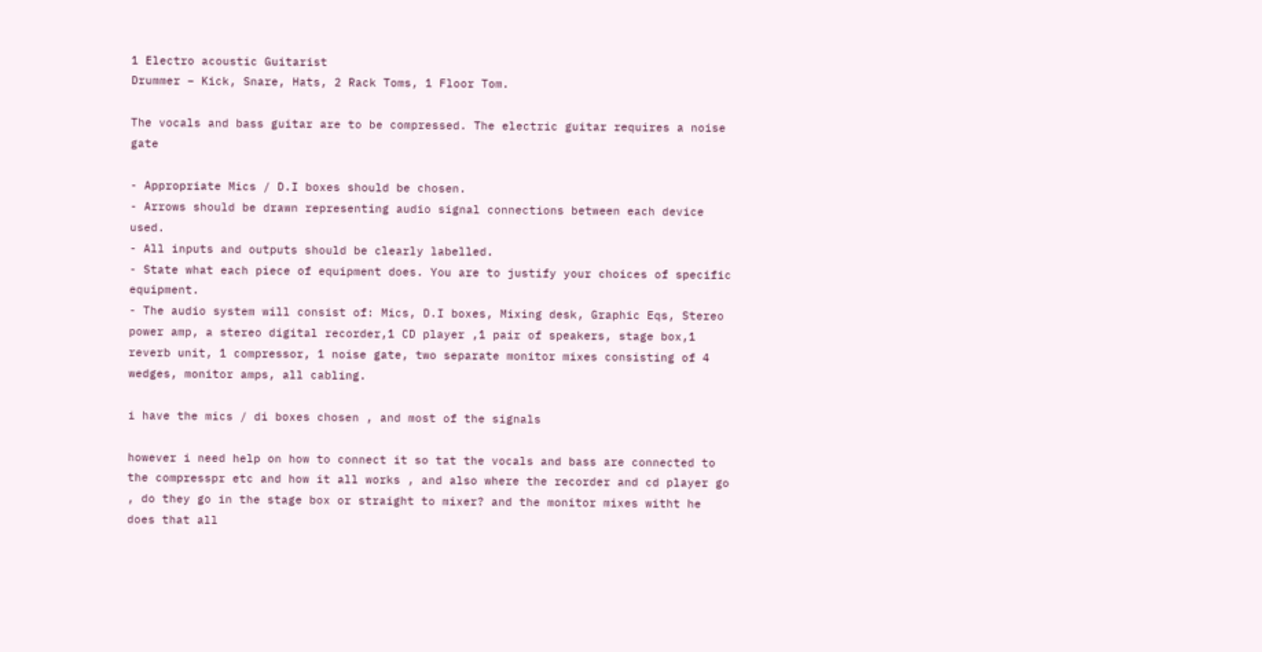1 Electro acoustic Guitarist
Drummer – Kick, Snare, Hats, 2 Rack Toms, 1 Floor Tom.

The vocals and bass guitar are to be compressed. The electric guitar requires a noise gate

- Appropriate Mics / D.I boxes should be chosen.
- Arrows should be drawn representing audio signal connections between each device used.
- All inputs and outputs should be clearly labelled.
- State what each piece of equipment does. You are to justify your choices of specific equipment.
- The audio system will consist of: Mics, D.I boxes, Mixing desk, Graphic Eqs, Stereo power amp, a stereo digital recorder,1 CD player ,1 pair of speakers, stage box,1 reverb unit, 1 compressor, 1 noise gate, two separate monitor mixes consisting of 4 wedges, monitor amps, all cabling.

i have the mics / di boxes chosen , and most of the signals

however i need help on how to connect it so tat the vocals and bass are connected to the compresspr etc and how it all works , and also where the recorder and cd player go , do they go in the stage box or straight to mixer? and the monitor mixes witht he does that all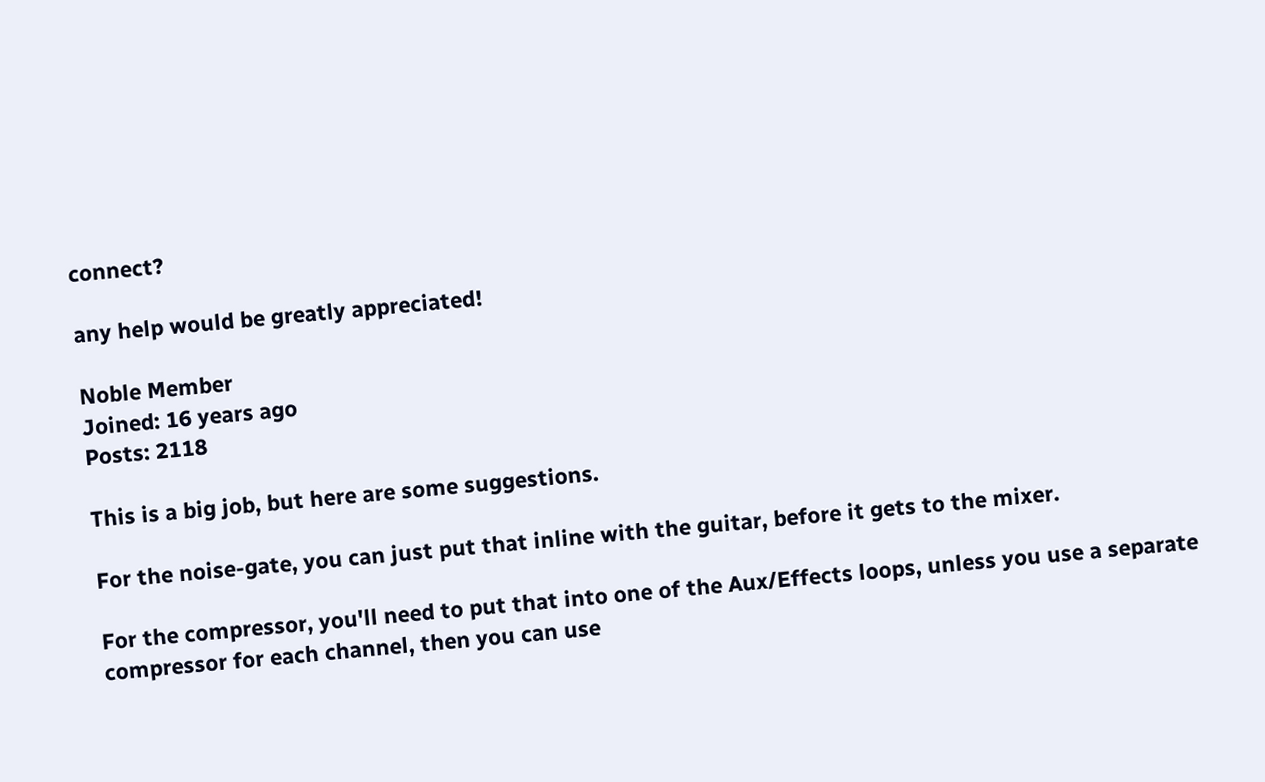connect?

any help would be greatly appreciated!

Noble Member
Joined: 16 years ago
Posts: 2118

This is a big job, but here are some suggestions.

For the noise-gate, you can just put that inline with the guitar, before it gets to the mixer.

For the compressor, you'll need to put that into one of the Aux/Effects loops, unless you use a separate compressor for each channel, then you can use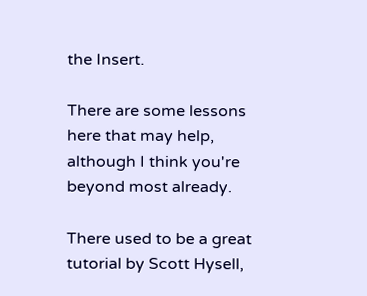the Insert.

There are some lessons here that may help, although I think you're beyond most already.

There used to be a great tutorial by Scott Hysell,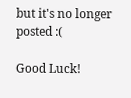but it's no longer posted :(

Good Luck!